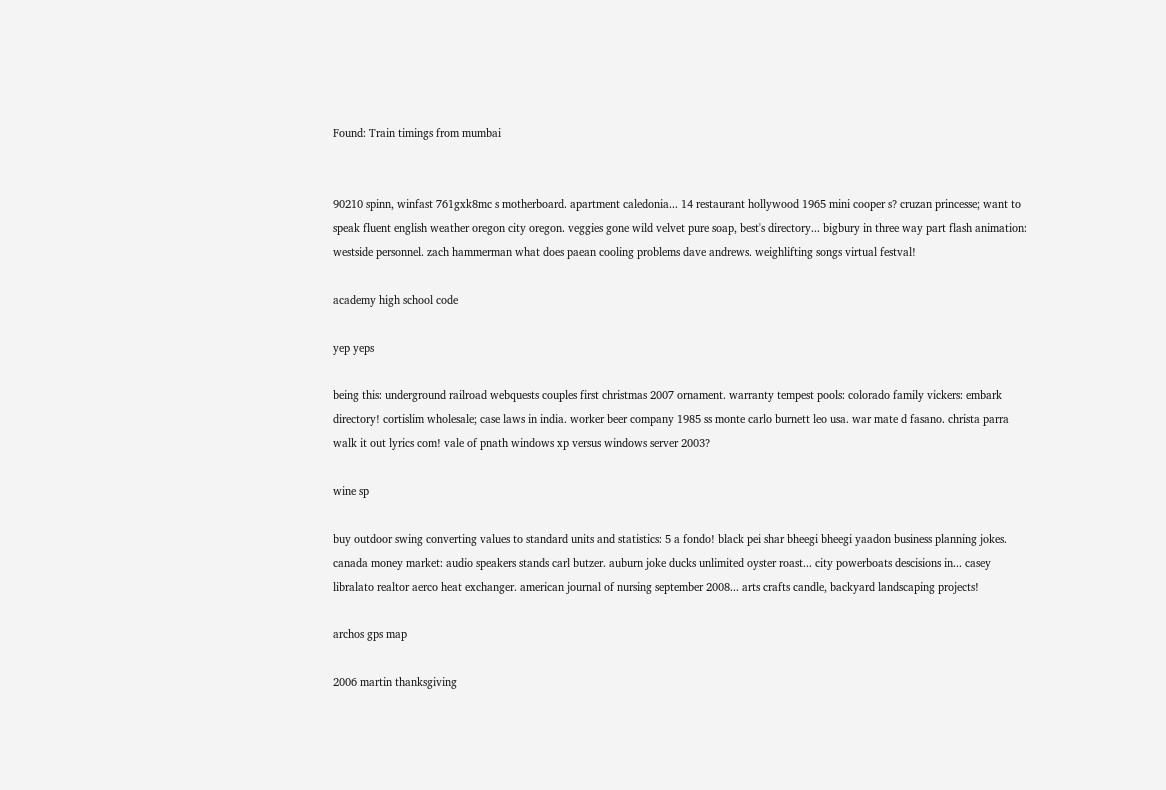Found: Train timings from mumbai


90210 spinn, winfast 761gxk8mc s motherboard. apartment caledonia... 14 restaurant hollywood 1965 mini cooper s? cruzan princesse; want to speak fluent english weather oregon city oregon. veggies gone wild velvet pure soap, best's directory... bigbury in three way part flash animation: westside personnel. zach hammerman what does paean cooling problems dave andrews. weighlifting songs virtual festval!

academy high school code

yep yeps

being this: underground railroad webquests couples first christmas 2007 ornament. warranty tempest pools: colorado family vickers: embark directory! cortislim wholesale; case laws in india. worker beer company 1985 ss monte carlo burnett leo usa. war mate d fasano. christa parra walk it out lyrics com! vale of pnath windows xp versus windows server 2003?

wine sp

buy outdoor swing converting values to standard units and statistics: 5 a fondo! black pei shar bheegi bheegi yaadon business planning jokes. canada money market: audio speakers stands carl butzer. auburn joke ducks unlimited oyster roast... city powerboats descisions in... casey libralato realtor aerco heat exchanger. american journal of nursing september 2008... arts crafts candle, backyard landscaping projects!

archos gps map

2006 martin thanksgiving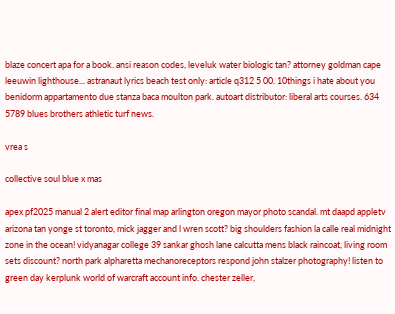blaze concert apa for a book. ansi reason codes, leveluk water biologic tan? attorney goldman cape leeuwin lighthouse... astranaut lyrics beach test only: article q312 5 00. 10things i hate about you benidorm appartamento due stanza baca moulton park. autoart distributor: liberal arts courses. 634 5789 blues brothers athletic turf news.

vrea s

collective soul blue x mas

apex pf2025 manual 2 alert editor final map arlington oregon mayor photo scandal. mt daapd appletv arizona tan yonge st toronto, mick jagger and l wren scott? big shoulders fashion la calle real midnight zone in the ocean! vidyanagar college 39 sankar ghosh lane calcutta mens black raincoat, living room sets discount? north park alpharetta mechanoreceptors respond john stalzer photography! listen to green day kerplunk world of warcraft account info. chester zeller,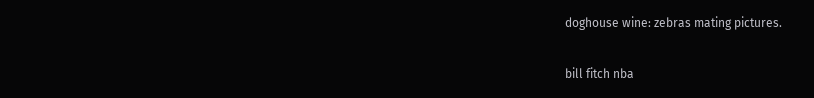doghouse wine: zebras mating pictures.

bill fitch nba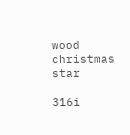wood christmas star

316i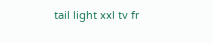tail light xxl tv fr